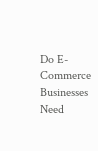Do E-Commerce Businesses Need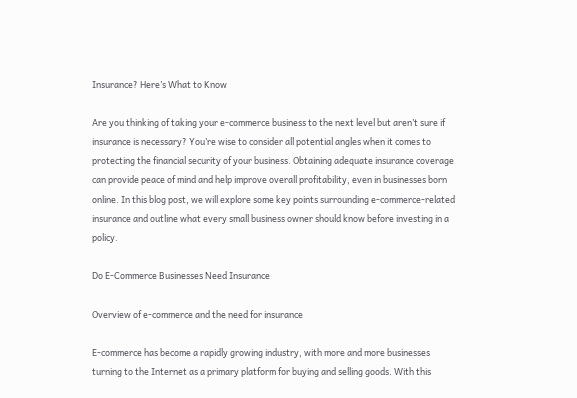Insurance? Here’s What to Know

Are you thinking of taking your e-commerce business to the next level but aren’t sure if insurance is necessary? You’re wise to consider all potential angles when it comes to protecting the financial security of your business. Obtaining adequate insurance coverage can provide peace of mind and help improve overall profitability, even in businesses born online. In this blog post, we will explore some key points surrounding e-commerce-related insurance and outline what every small business owner should know before investing in a policy.

Do E-Commerce Businesses Need Insurance

Overview of e-commerce and the need for insurance

E-commerce has become a rapidly growing industry, with more and more businesses turning to the Internet as a primary platform for buying and selling goods. With this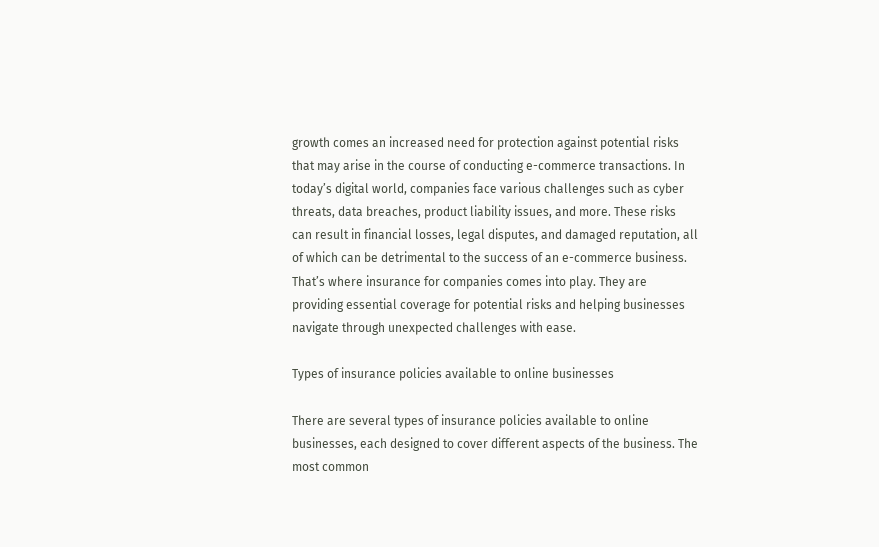growth comes an increased need for protection against potential risks that may arise in the course of conducting e-commerce transactions. In today’s digital world, companies face various challenges such as cyber threats, data breaches, product liability issues, and more. These risks can result in financial losses, legal disputes, and damaged reputation, all of which can be detrimental to the success of an e-commerce business. That’s where insurance for companies comes into play. They are providing essential coverage for potential risks and helping businesses navigate through unexpected challenges with ease.

Types of insurance policies available to online businesses

There are several types of insurance policies available to online businesses, each designed to cover different aspects of the business. The most common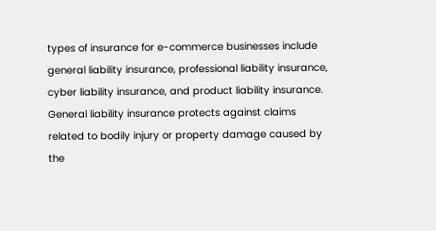types of insurance for e-commerce businesses include general liability insurance, professional liability insurance, cyber liability insurance, and product liability insurance. General liability insurance protects against claims related to bodily injury or property damage caused by the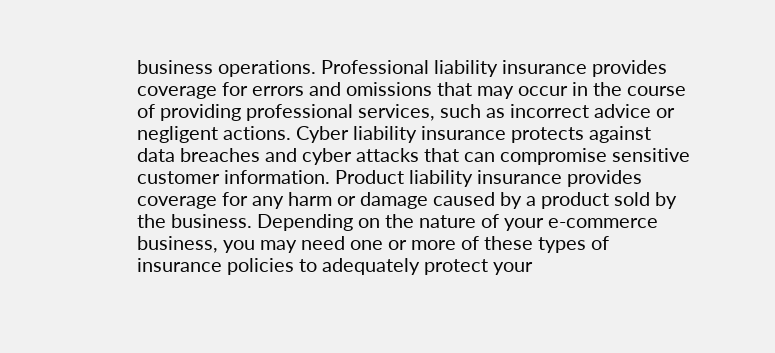business operations. Professional liability insurance provides coverage for errors and omissions that may occur in the course of providing professional services, such as incorrect advice or negligent actions. Cyber liability insurance protects against data breaches and cyber attacks that can compromise sensitive customer information. Product liability insurance provides coverage for any harm or damage caused by a product sold by the business. Depending on the nature of your e-commerce business, you may need one or more of these types of insurance policies to adequately protect your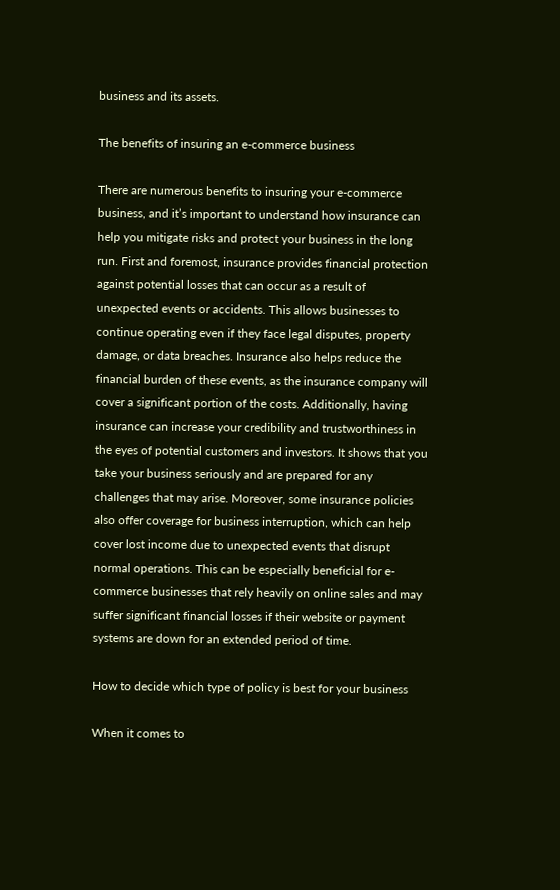business and its assets.

The benefits of insuring an e-commerce business

There are numerous benefits to insuring your e-commerce business, and it’s important to understand how insurance can help you mitigate risks and protect your business in the long run. First and foremost, insurance provides financial protection against potential losses that can occur as a result of unexpected events or accidents. This allows businesses to continue operating even if they face legal disputes, property damage, or data breaches. Insurance also helps reduce the financial burden of these events, as the insurance company will cover a significant portion of the costs. Additionally, having insurance can increase your credibility and trustworthiness in the eyes of potential customers and investors. It shows that you take your business seriously and are prepared for any challenges that may arise. Moreover, some insurance policies also offer coverage for business interruption, which can help cover lost income due to unexpected events that disrupt normal operations. This can be especially beneficial for e-commerce businesses that rely heavily on online sales and may suffer significant financial losses if their website or payment systems are down for an extended period of time.

How to decide which type of policy is best for your business

When it comes to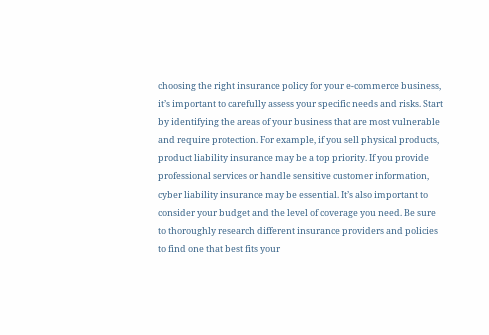choosing the right insurance policy for your e-commerce business, it’s important to carefully assess your specific needs and risks. Start by identifying the areas of your business that are most vulnerable and require protection. For example, if you sell physical products, product liability insurance may be a top priority. If you provide professional services or handle sensitive customer information, cyber liability insurance may be essential. It’s also important to consider your budget and the level of coverage you need. Be sure to thoroughly research different insurance providers and policies to find one that best fits your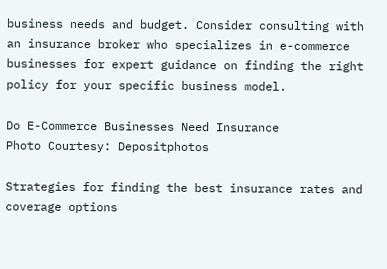business needs and budget. Consider consulting with an insurance broker who specializes in e-commerce businesses for expert guidance on finding the right policy for your specific business model.

Do E-Commerce Businesses Need Insurance
Photo Courtesy: Depositphotos

Strategies for finding the best insurance rates and coverage options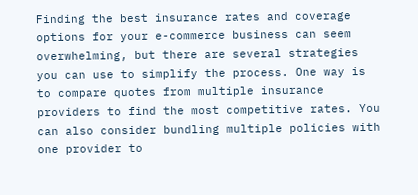Finding the best insurance rates and coverage options for your e-commerce business can seem overwhelming, but there are several strategies you can use to simplify the process. One way is to compare quotes from multiple insurance providers to find the most competitive rates. You can also consider bundling multiple policies with one provider to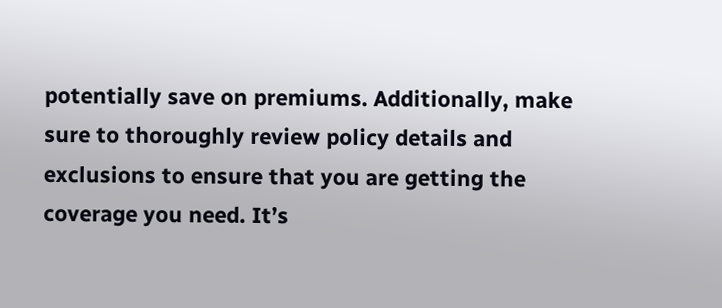potentially save on premiums. Additionally, make sure to thoroughly review policy details and exclusions to ensure that you are getting the coverage you need. It’s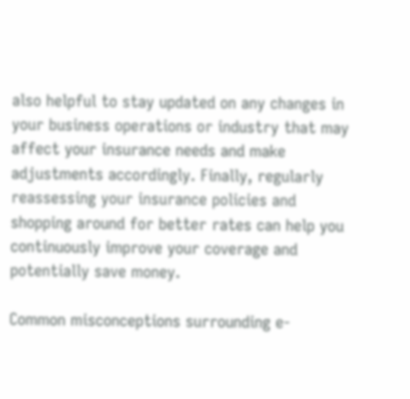also helpful to stay updated on any changes in your business operations or industry that may affect your insurance needs and make adjustments accordingly. Finally, regularly reassessing your insurance policies and shopping around for better rates can help you continuously improve your coverage and potentially save money.

Common misconceptions surrounding e-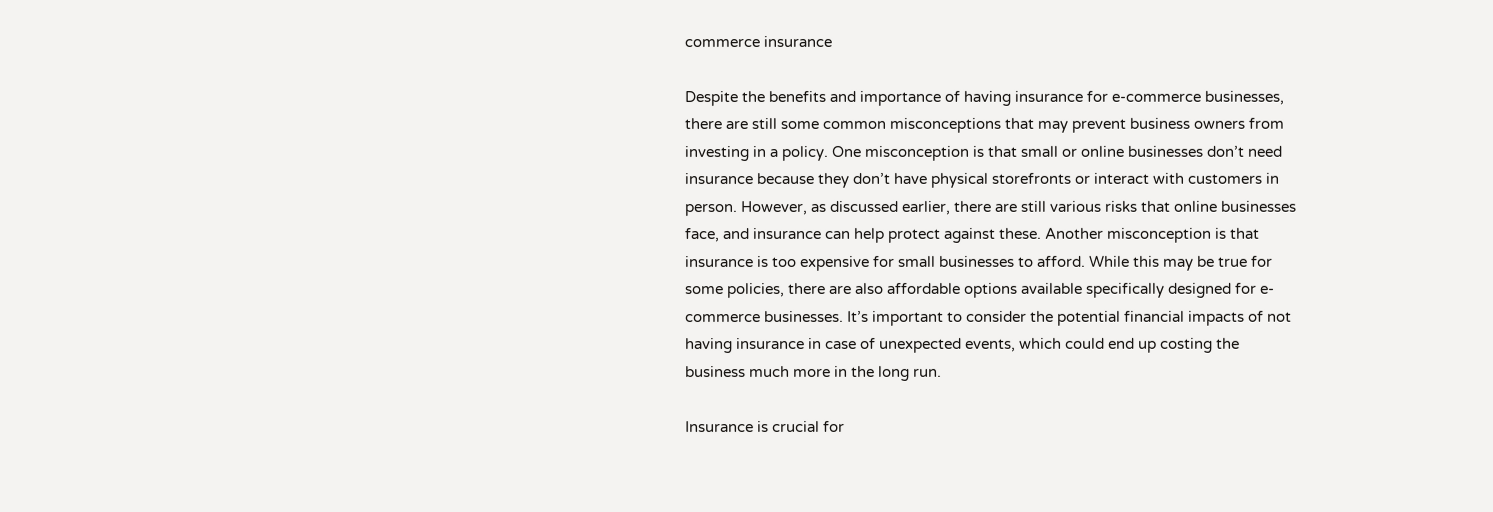commerce insurance

Despite the benefits and importance of having insurance for e-commerce businesses, there are still some common misconceptions that may prevent business owners from investing in a policy. One misconception is that small or online businesses don’t need insurance because they don’t have physical storefronts or interact with customers in person. However, as discussed earlier, there are still various risks that online businesses face, and insurance can help protect against these. Another misconception is that insurance is too expensive for small businesses to afford. While this may be true for some policies, there are also affordable options available specifically designed for e-commerce businesses. It’s important to consider the potential financial impacts of not having insurance in case of unexpected events, which could end up costing the business much more in the long run.

Insurance is crucial for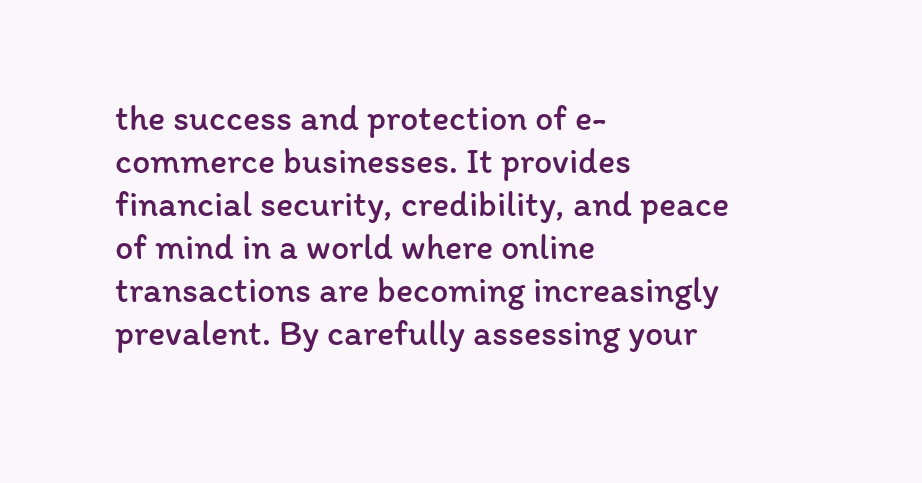the success and protection of e-commerce businesses. It provides financial security, credibility, and peace of mind in a world where online transactions are becoming increasingly prevalent. By carefully assessing your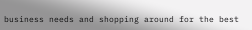business needs and shopping around for the best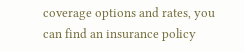coverage options and rates, you can find an insurance policy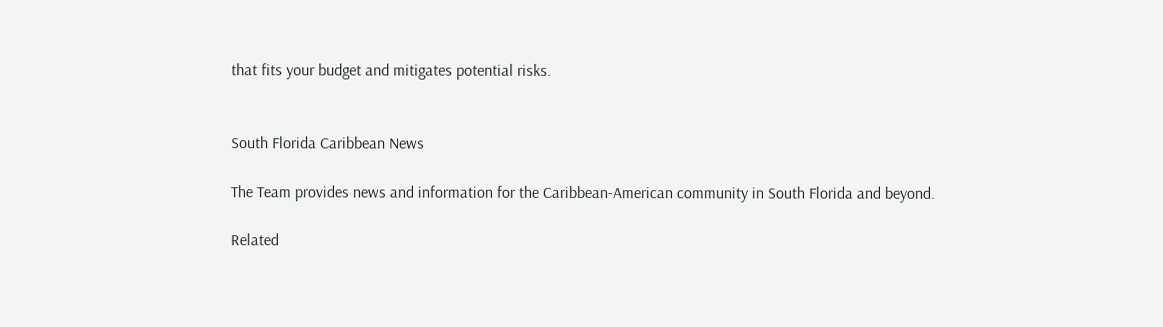that fits your budget and mitigates potential risks.


South Florida Caribbean News

The Team provides news and information for the Caribbean-American community in South Florida and beyond.

Related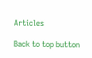Articles

Back to top button